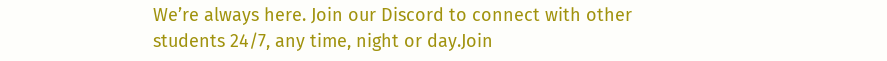We’re always here. Join our Discord to connect with other students 24/7, any time, night or day.Join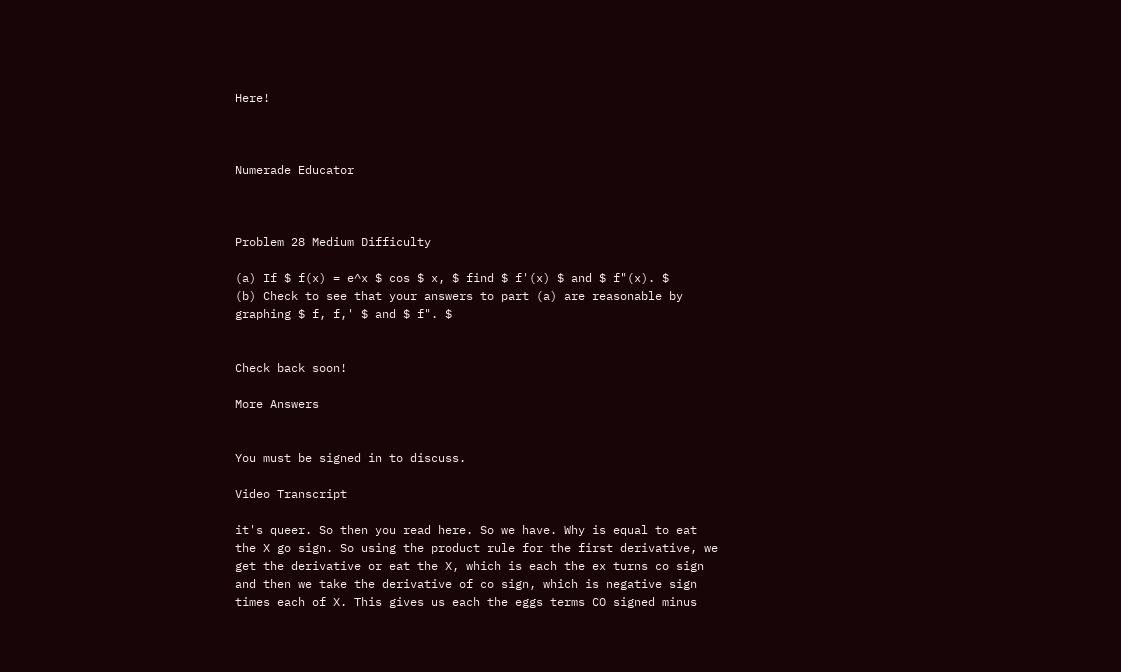Here!



Numerade Educator



Problem 28 Medium Difficulty

(a) If $ f(x) = e^x $ cos $ x, $ find $ f'(x) $ and $ f"(x). $
(b) Check to see that your answers to part (a) are reasonable by graphing $ f, f,' $ and $ f". $


Check back soon!

More Answers


You must be signed in to discuss.

Video Transcript

it's queer. So then you read here. So we have. Why is equal to eat the X go sign. So using the product rule for the first derivative, we get the derivative or eat the X, which is each the ex turns co sign and then we take the derivative of co sign, which is negative sign times each of X. This gives us each the eggs terms CO signed minus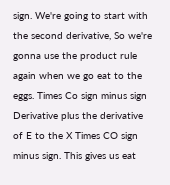sign. We're going to start with the second derivative, So we're gonna use the product rule again when we go eat to the eggs. Times Co sign minus sign Derivative plus the derivative of E to the X Times CO sign minus sign. This gives us eat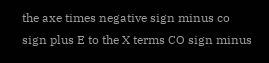the axe times negative sign minus co sign plus E to the X terms CO sign minus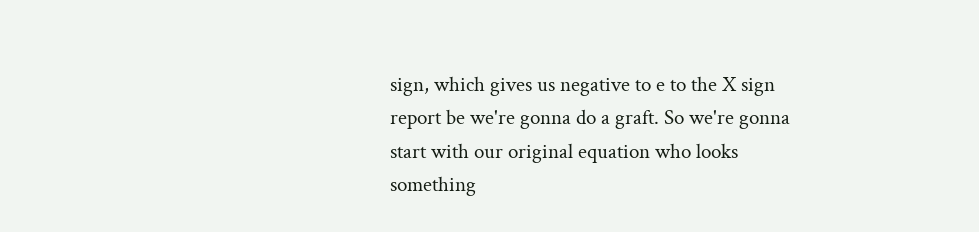sign, which gives us negative to e to the X sign report be we're gonna do a graft. So we're gonna start with our original equation who looks something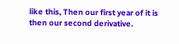like this, Then our first year of it is then our second derivative.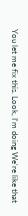You let me fix this. Look, I'm doing We're like that